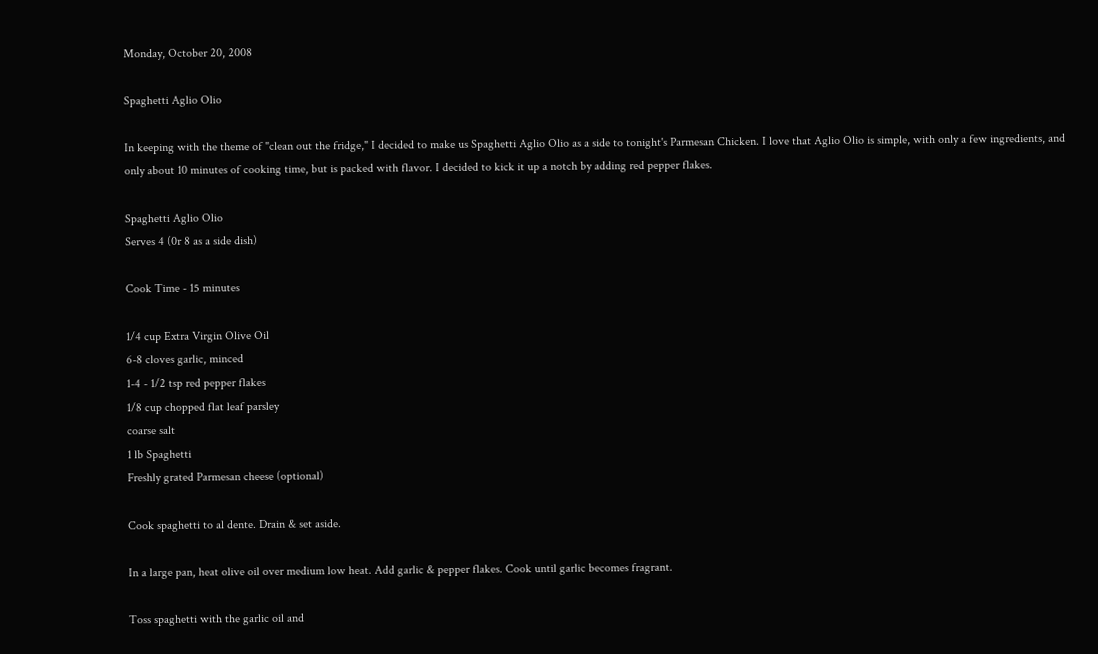Monday, October 20, 2008

Spaghetti Aglio Olio

In keeping with the theme of "clean out the fridge," I decided to make us Spaghetti Aglio Olio as a side to tonight's Parmesan Chicken. I love that Aglio Olio is simple, with only a few ingredients, and only about 10 minutes of cooking time, but is packed with flavor. I decided to kick it up a notch by adding red pepper flakes.

Spaghetti Aglio Olio
Serves 4 (0r 8 as a side dish)

Cook Time - 15 minutes

1/4 cup Extra Virgin Olive Oil
6-8 cloves garlic, minced
1-4 - 1/2 tsp red pepper flakes
1/8 cup chopped flat leaf parsley
coarse salt
1 lb Spaghetti
Freshly grated Parmesan cheese (optional)

Cook spaghetti to al dente. Drain & set aside.

In a large pan, heat olive oil over medium low heat. Add garlic & pepper flakes. Cook until garlic becomes fragrant.

Toss spaghetti with the garlic oil and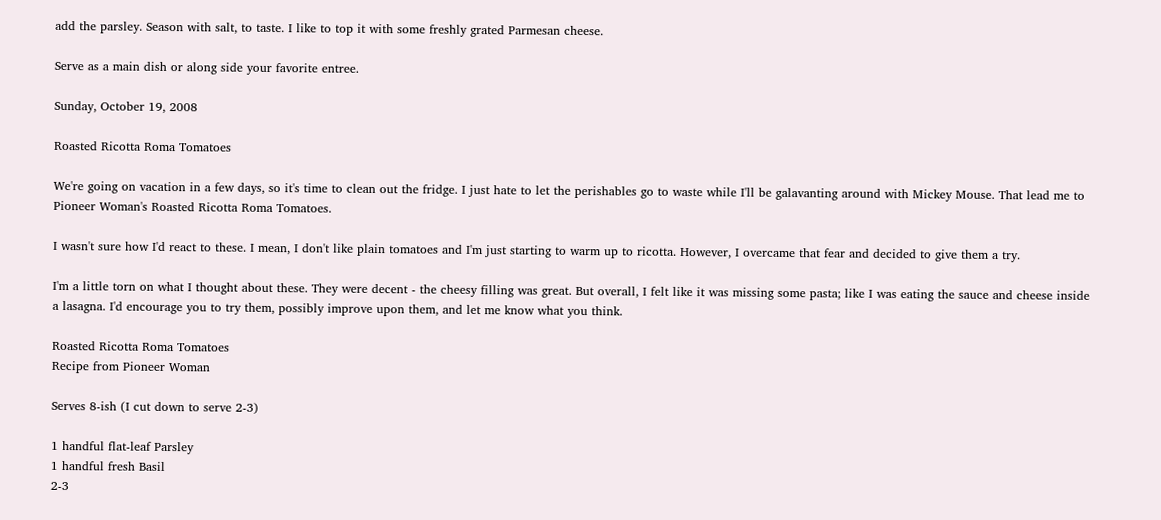add the parsley. Season with salt, to taste. I like to top it with some freshly grated Parmesan cheese.

Serve as a main dish or along side your favorite entree.

Sunday, October 19, 2008

Roasted Ricotta Roma Tomatoes

We're going on vacation in a few days, so it's time to clean out the fridge. I just hate to let the perishables go to waste while I'll be galavanting around with Mickey Mouse. That lead me to Pioneer Woman's Roasted Ricotta Roma Tomatoes.

I wasn't sure how I'd react to these. I mean, I don't like plain tomatoes and I'm just starting to warm up to ricotta. However, I overcame that fear and decided to give them a try.

I'm a little torn on what I thought about these. They were decent - the cheesy filling was great. But overall, I felt like it was missing some pasta; like I was eating the sauce and cheese inside a lasagna. I'd encourage you to try them, possibly improve upon them, and let me know what you think.

Roasted Ricotta Roma Tomatoes
Recipe from Pioneer Woman

Serves 8-ish (I cut down to serve 2-3)

1 handful flat-leaf Parsley
1 handful fresh Basil
2-3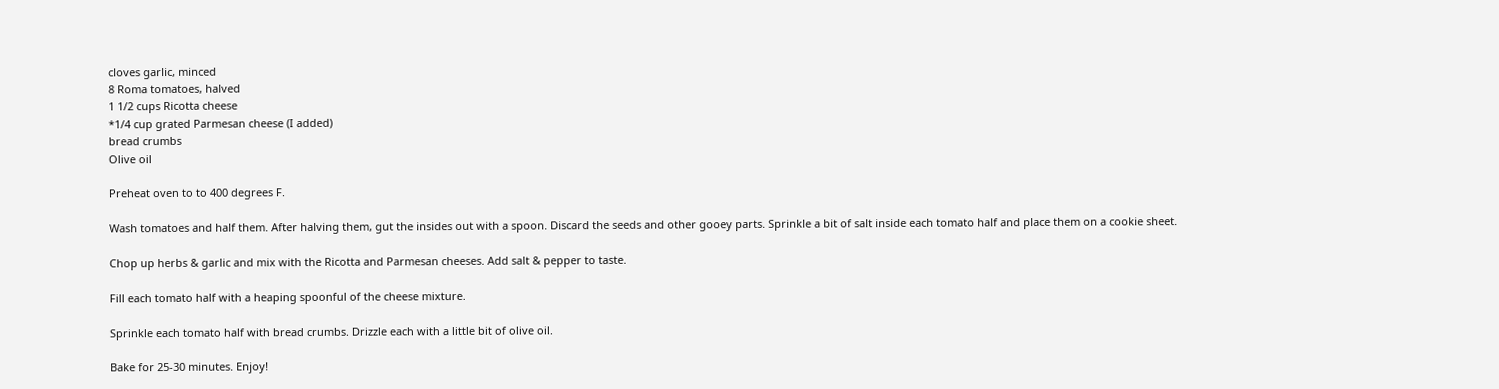cloves garlic, minced
8 Roma tomatoes, halved
1 1/2 cups Ricotta cheese
*1/4 cup grated Parmesan cheese (I added)
bread crumbs
Olive oil

Preheat oven to to 400 degrees F.

Wash tomatoes and half them. After halving them, gut the insides out with a spoon. Discard the seeds and other gooey parts. Sprinkle a bit of salt inside each tomato half and place them on a cookie sheet.

Chop up herbs & garlic and mix with the Ricotta and Parmesan cheeses. Add salt & pepper to taste.

Fill each tomato half with a heaping spoonful of the cheese mixture.

Sprinkle each tomato half with bread crumbs. Drizzle each with a little bit of olive oil.

Bake for 25-30 minutes. Enjoy!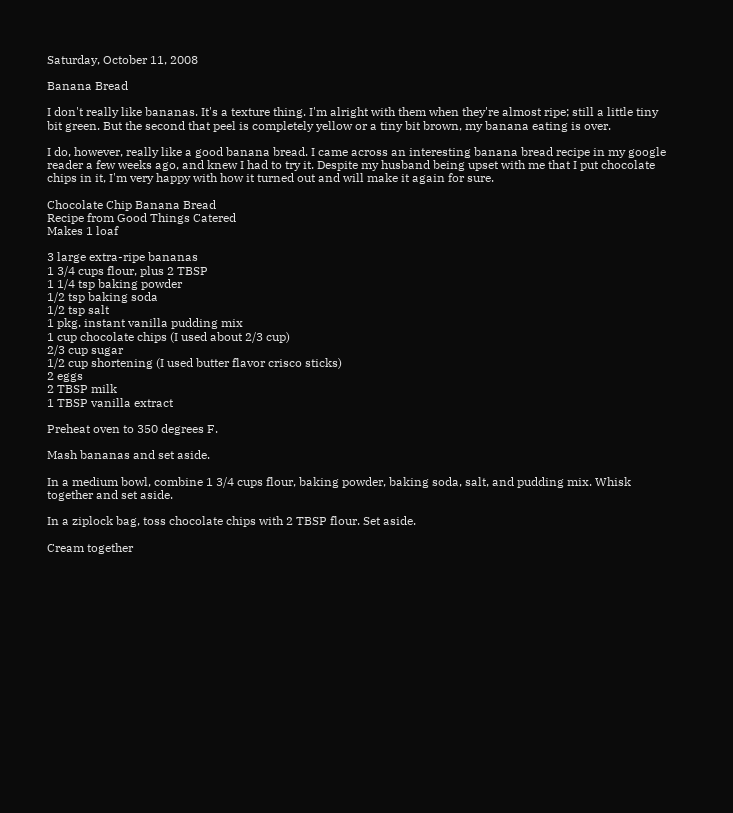Saturday, October 11, 2008

Banana Bread

I don't really like bananas. It's a texture thing. I'm alright with them when they're almost ripe; still a little tiny bit green. But the second that peel is completely yellow or a tiny bit brown, my banana eating is over.

I do, however, really like a good banana bread. I came across an interesting banana bread recipe in my google reader a few weeks ago, and knew I had to try it. Despite my husband being upset with me that I put chocolate chips in it, I'm very happy with how it turned out and will make it again for sure.

Chocolate Chip Banana Bread
Recipe from Good Things Catered
Makes 1 loaf

3 large extra-ripe bananas
1 3/4 cups flour, plus 2 TBSP
1 1/4 tsp baking powder
1/2 tsp baking soda
1/2 tsp salt
1 pkg. instant vanilla pudding mix
1 cup chocolate chips (I used about 2/3 cup)
2/3 cup sugar
1/2 cup shortening (I used butter flavor crisco sticks)
2 eggs
2 TBSP milk
1 TBSP vanilla extract

Preheat oven to 350 degrees F.

Mash bananas and set aside.

In a medium bowl, combine 1 3/4 cups flour, baking powder, baking soda, salt, and pudding mix. Whisk together and set aside.

In a ziplock bag, toss chocolate chips with 2 TBSP flour. Set aside.

Cream together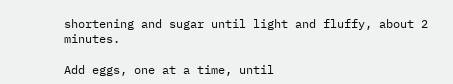shortening and sugar until light and fluffy, about 2 minutes.

Add eggs, one at a time, until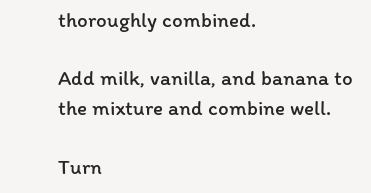thoroughly combined.

Add milk, vanilla, and banana to the mixture and combine well.

Turn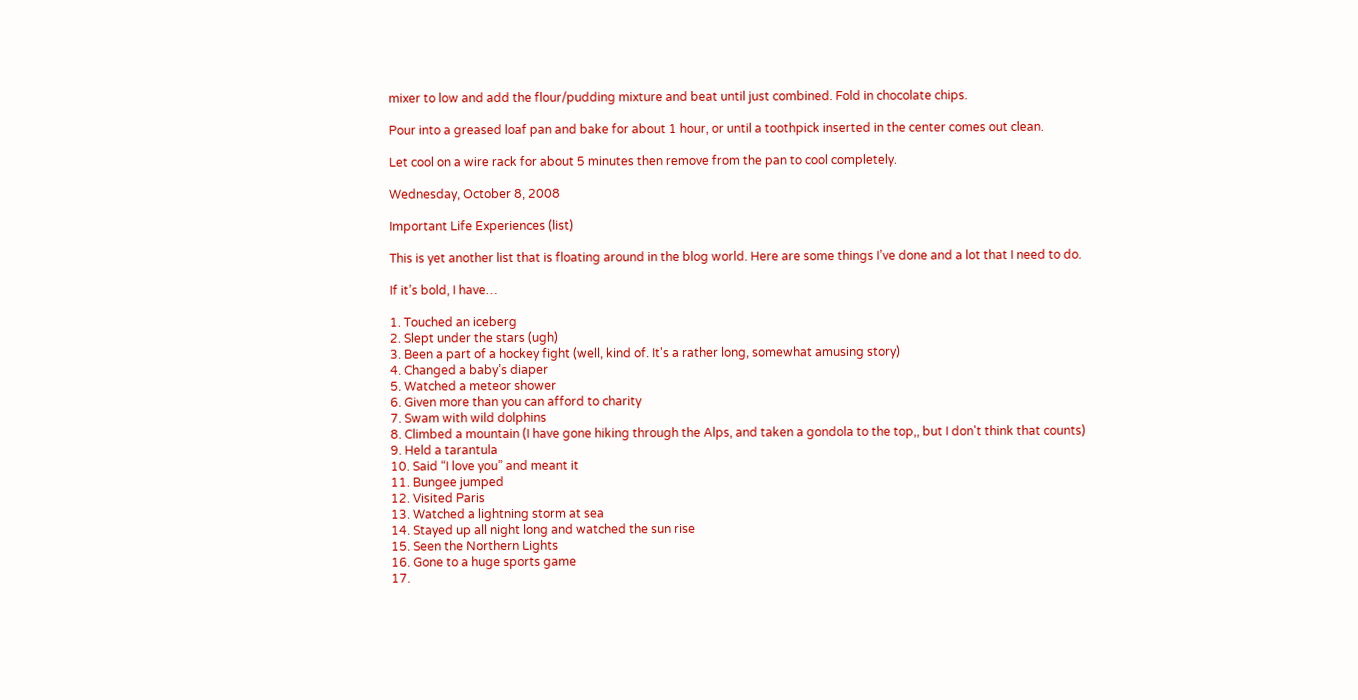mixer to low and add the flour/pudding mixture and beat until just combined. Fold in chocolate chips.

Pour into a greased loaf pan and bake for about 1 hour, or until a toothpick inserted in the center comes out clean.

Let cool on a wire rack for about 5 minutes then remove from the pan to cool completely.

Wednesday, October 8, 2008

Important Life Experiences (list)

This is yet another list that is floating around in the blog world. Here are some things I’ve done and a lot that I need to do.

If it’s bold, I have…

1. Touched an iceberg
2. Slept under the stars (ugh)
3. Been a part of a hockey fight (well, kind of. It's a rather long, somewhat amusing story)
4. Changed a baby’s diaper
5. Watched a meteor shower
6. Given more than you can afford to charity
7. Swam with wild dolphins
8. Climbed a mountain (I have gone hiking through the Alps, and taken a gondola to the top,, but I don't think that counts)
9. Held a tarantula
10. Said “I love you” and meant it
11. Bungee jumped
12. Visited Paris
13. Watched a lightning storm at sea
14. Stayed up all night long and watched the sun rise
15. Seen the Northern Lights
16. Gone to a huge sports game
17.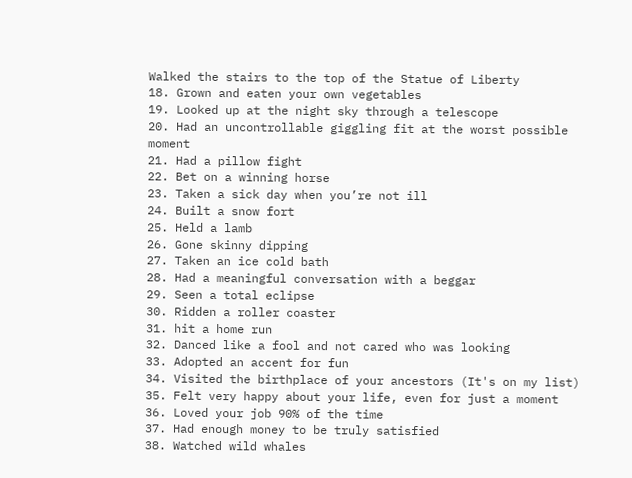Walked the stairs to the top of the Statue of Liberty
18. Grown and eaten your own vegetables
19. Looked up at the night sky through a telescope
20. Had an uncontrollable giggling fit at the worst possible moment
21. Had a pillow fight
22. Bet on a winning horse
23. Taken a sick day when you’re not ill
24. Built a snow fort
25. Held a lamb
26. Gone skinny dipping
27. Taken an ice cold bath
28. Had a meaningful conversation with a beggar
29. Seen a total eclipse
30. Ridden a roller coaster
31. hit a home run
32. Danced like a fool and not cared who was looking
33. Adopted an accent for fun
34. Visited the birthplace of your ancestors (It's on my list)
35. Felt very happy about your life, even for just a moment
36. Loved your job 90% of the time
37. Had enough money to be truly satisfied
38. Watched wild whales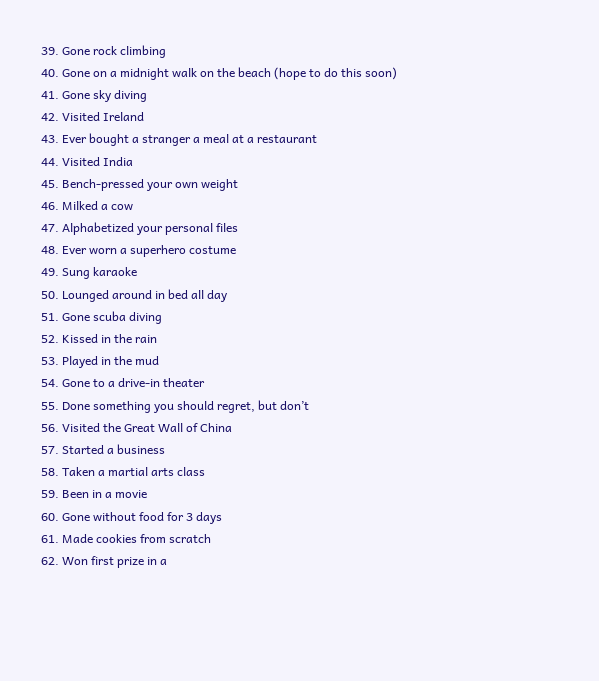39. Gone rock climbing
40. Gone on a midnight walk on the beach (hope to do this soon)
41. Gone sky diving
42. Visited Ireland
43. Ever bought a stranger a meal at a restaurant
44. Visited India
45. Bench-pressed your own weight
46. Milked a cow
47. Alphabetized your personal files
48. Ever worn a superhero costume
49. Sung karaoke
50. Lounged around in bed all day
51. Gone scuba diving
52. Kissed in the rain
53. Played in the mud
54. Gone to a drive-in theater
55. Done something you should regret, but don’t
56. Visited the Great Wall of China
57. Started a business
58. Taken a martial arts class
59. Been in a movie
60. Gone without food for 3 days
61. Made cookies from scratch
62. Won first prize in a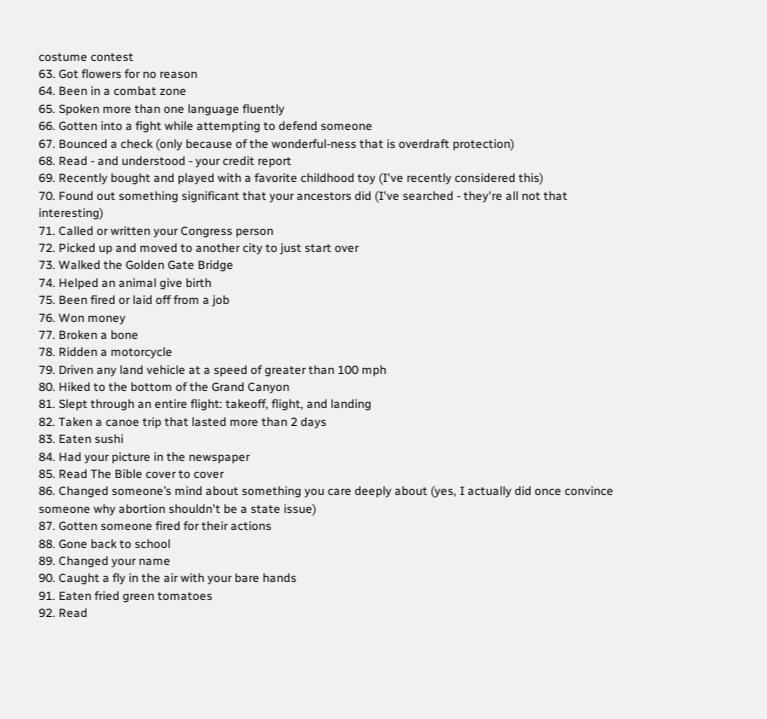costume contest
63. Got flowers for no reason
64. Been in a combat zone
65. Spoken more than one language fluently
66. Gotten into a fight while attempting to defend someone
67. Bounced a check (only because of the wonderful-ness that is overdraft protection)
68. Read - and understood - your credit report
69. Recently bought and played with a favorite childhood toy (I've recently considered this)
70. Found out something significant that your ancestors did (I've searched - they're all not that interesting)
71. Called or written your Congress person
72. Picked up and moved to another city to just start over
73. Walked the Golden Gate Bridge
74. Helped an animal give birth
75. Been fired or laid off from a job
76. Won money
77. Broken a bone
78. Ridden a motorcycle
79. Driven any land vehicle at a speed of greater than 100 mph
80. Hiked to the bottom of the Grand Canyon
81. Slept through an entire flight: takeoff, flight, and landing
82. Taken a canoe trip that lasted more than 2 days
83. Eaten sushi
84. Had your picture in the newspaper
85. Read The Bible cover to cover
86. Changed someone’s mind about something you care deeply about (yes, I actually did once convince someone why abortion shouldn't be a state issue)
87. Gotten someone fired for their actions
88. Gone back to school
89. Changed your name
90. Caught a fly in the air with your bare hands
91. Eaten fried green tomatoes
92. Read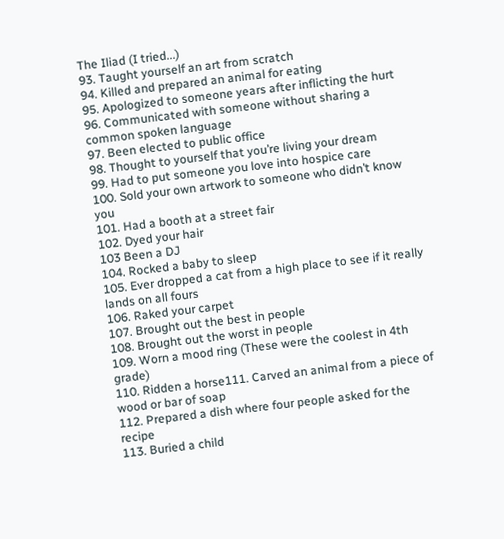The Iliad (I tried...)
93. Taught yourself an art from scratch
94. Killed and prepared an animal for eating
95. Apologized to someone years after inflicting the hurt
96. Communicated with someone without sharing a common spoken language
97. Been elected to public office
98. Thought to yourself that you’re living your dream
99. Had to put someone you love into hospice care
100. Sold your own artwork to someone who didn’t know you
101. Had a booth at a street fair
102. Dyed your hair
103 Been a DJ
104. Rocked a baby to sleep
105. Ever dropped a cat from a high place to see if it really lands on all fours
106. Raked your carpet
107. Brought out the best in people
108. Brought out the worst in people
109. Worn a mood ring (These were the coolest in 4th grade)
110. Ridden a horse111. Carved an animal from a piece of wood or bar of soap
112. Prepared a dish where four people asked for the recipe
113. Buried a child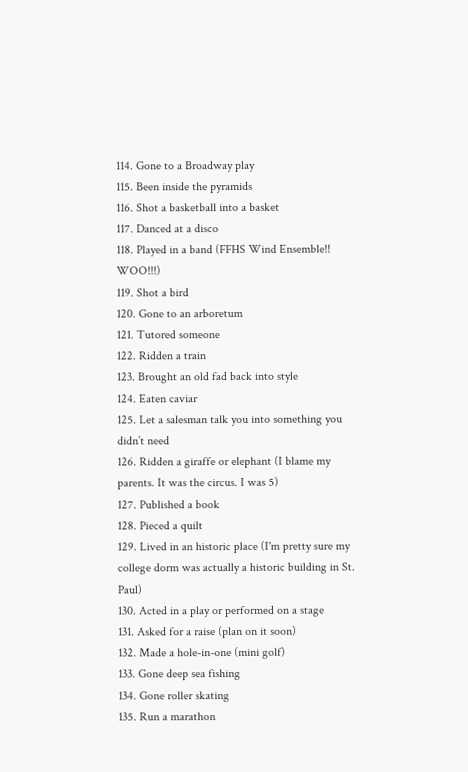114. Gone to a Broadway play
115. Been inside the pyramids
116. Shot a basketball into a basket
117. Danced at a disco
118. Played in a band (FFHS Wind Ensemble!! WOO!!!)
119. Shot a bird
120. Gone to an arboretum
121. Tutored someone
122. Ridden a train
123. Brought an old fad back into style
124. Eaten caviar
125. Let a salesman talk you into something you didn’t need
126. Ridden a giraffe or elephant (I blame my parents. It was the circus. I was 5)
127. Published a book
128. Pieced a quilt
129. Lived in an historic place (I'm pretty sure my college dorm was actually a historic building in St. Paul)
130. Acted in a play or performed on a stage
131. Asked for a raise (plan on it soon)
132. Made a hole-in-one (mini golf)
133. Gone deep sea fishing
134. Gone roller skating
135. Run a marathon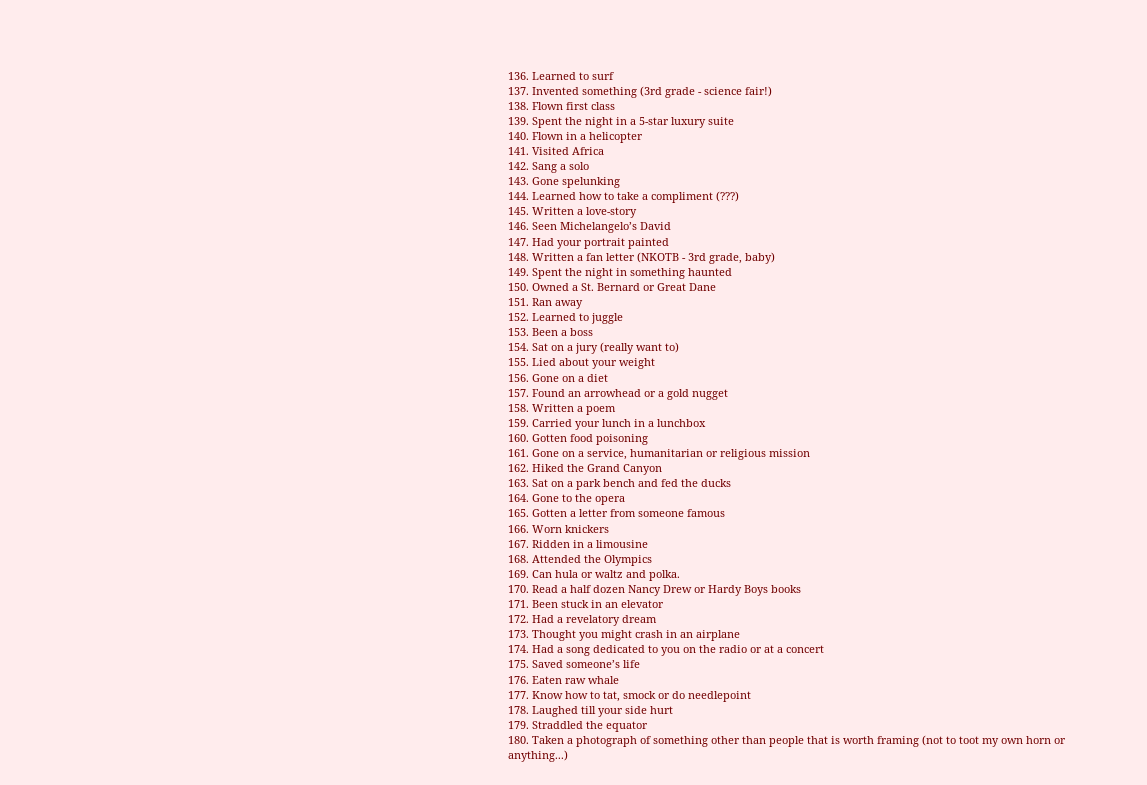136. Learned to surf
137. Invented something (3rd grade - science fair!)
138. Flown first class
139. Spent the night in a 5-star luxury suite
140. Flown in a helicopter
141. Visited Africa
142. Sang a solo
143. Gone spelunking
144. Learned how to take a compliment (???)
145. Written a love-story
146. Seen Michelangelo’s David
147. Had your portrait painted
148. Written a fan letter (NKOTB - 3rd grade, baby)
149. Spent the night in something haunted
150. Owned a St. Bernard or Great Dane
151. Ran away
152. Learned to juggle
153. Been a boss
154. Sat on a jury (really want to)
155. Lied about your weight
156. Gone on a diet
157. Found an arrowhead or a gold nugget
158. Written a poem
159. Carried your lunch in a lunchbox
160. Gotten food poisoning
161. Gone on a service, humanitarian or religious mission
162. Hiked the Grand Canyon
163. Sat on a park bench and fed the ducks
164. Gone to the opera
165. Gotten a letter from someone famous
166. Worn knickers
167. Ridden in a limousine
168. Attended the Olympics
169. Can hula or waltz and polka.
170. Read a half dozen Nancy Drew or Hardy Boys books
171. Been stuck in an elevator
172. Had a revelatory dream
173. Thought you might crash in an airplane
174. Had a song dedicated to you on the radio or at a concert
175. Saved someone’s life
176. Eaten raw whale
177. Know how to tat, smock or do needlepoint
178. Laughed till your side hurt
179. Straddled the equator
180. Taken a photograph of something other than people that is worth framing (not to toot my own horn or anything...)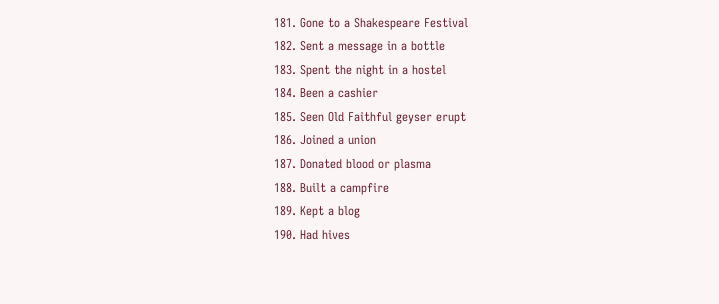181. Gone to a Shakespeare Festival
182. Sent a message in a bottle
183. Spent the night in a hostel
184. Been a cashier
185. Seen Old Faithful geyser erupt
186. Joined a union
187. Donated blood or plasma
188. Built a campfire
189. Kept a blog
190. Had hives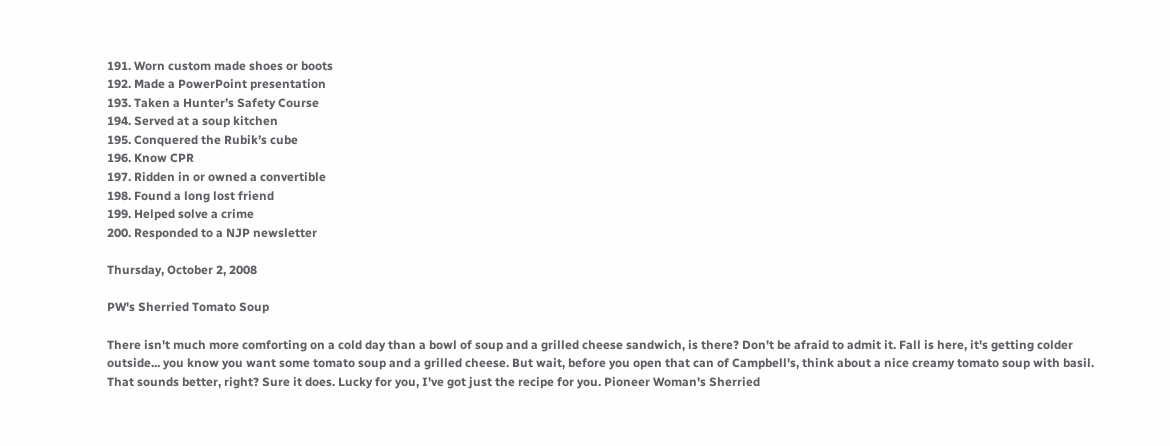191. Worn custom made shoes or boots
192. Made a PowerPoint presentation
193. Taken a Hunter’s Safety Course
194. Served at a soup kitchen
195. Conquered the Rubik’s cube
196. Know CPR
197. Ridden in or owned a convertible
198. Found a long lost friend
199. Helped solve a crime
200. Responded to a NJP newsletter

Thursday, October 2, 2008

PW's Sherried Tomato Soup

There isn't much more comforting on a cold day than a bowl of soup and a grilled cheese sandwich, is there? Don't be afraid to admit it. Fall is here, it's getting colder outside... you know you want some tomato soup and a grilled cheese. But wait, before you open that can of Campbell's, think about a nice creamy tomato soup with basil. That sounds better, right? Sure it does. Lucky for you, I've got just the recipe for you. Pioneer Woman's Sherried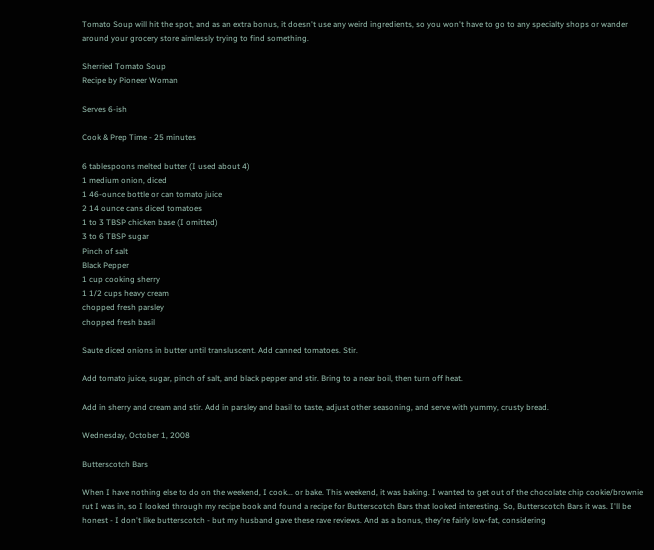Tomato Soup will hit the spot, and as an extra bonus, it doesn't use any weird ingredients, so you won't have to go to any specialty shops or wander around your grocery store aimlessly trying to find something.

Sherried Tomato Soup
Recipe by Pioneer Woman

Serves 6-ish

Cook & Prep Time - 25 minutes

6 tablespoons melted butter (I used about 4)
1 medium onion, diced
1 46-ounce bottle or can tomato juice
2 14 ounce cans diced tomatoes
1 to 3 TBSP chicken base (I omitted)
3 to 6 TBSP sugar
Pinch of salt
Black Pepper
1 cup cooking sherry
1 1/2 cups heavy cream
chopped fresh parsley
chopped fresh basil

Saute diced onions in butter until transluscent. Add canned tomatoes. Stir.

Add tomato juice, sugar, pinch of salt, and black pepper and stir. Bring to a near boil, then turn off heat.

Add in sherry and cream and stir. Add in parsley and basil to taste, adjust other seasoning, and serve with yummy, crusty bread.

Wednesday, October 1, 2008

Butterscotch Bars

When I have nothing else to do on the weekend, I cook... or bake. This weekend, it was baking. I wanted to get out of the chocolate chip cookie/brownie rut I was in, so I looked through my recipe book and found a recipe for Butterscotch Bars that looked interesting. So, Butterscotch Bars it was. I'll be honest - I don't like butterscotch - but my husband gave these rave reviews. And as a bonus, they're fairly low-fat, considering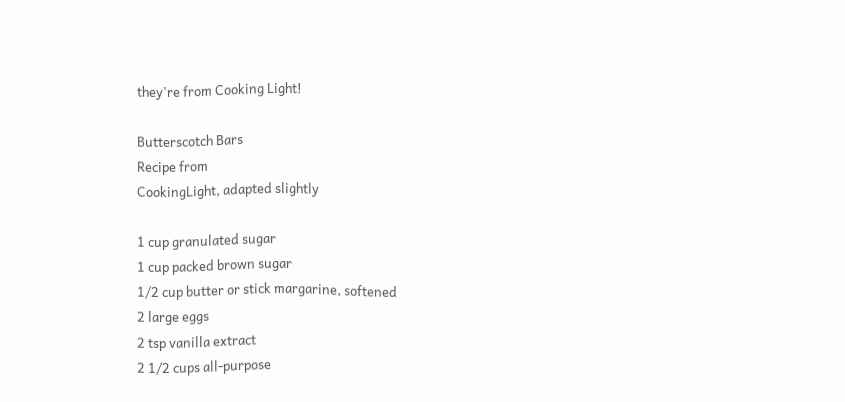they're from Cooking Light!

Butterscotch Bars
Recipe from
CookingLight, adapted slightly

1 cup granulated sugar
1 cup packed brown sugar
1/2 cup butter or stick margarine, softened
2 large eggs
2 tsp vanilla extract
2 1/2 cups all-purpose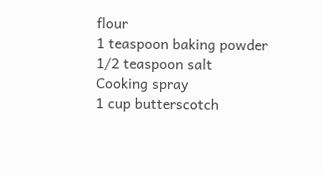flour
1 teaspoon baking powder
1/2 teaspoon salt
Cooking spray
1 cup butterscotch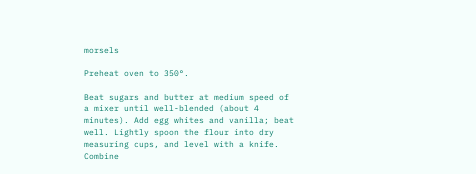morsels

Preheat oven to 350°.

Beat sugars and butter at medium speed of a mixer until well-blended (about 4 minutes). Add egg whites and vanilla; beat well. Lightly spoon the flour into dry measuring cups, and level with a knife. Combine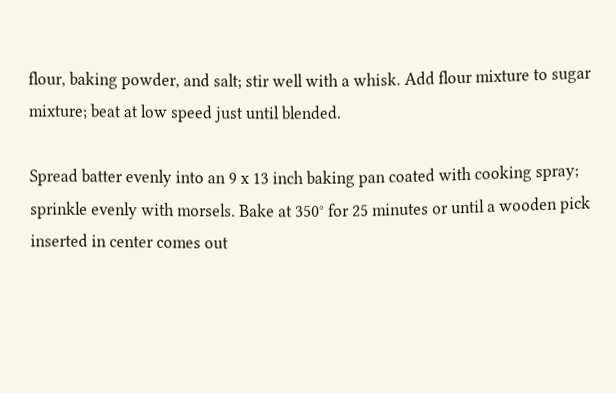flour, baking powder, and salt; stir well with a whisk. Add flour mixture to sugar mixture; beat at low speed just until blended.

Spread batter evenly into an 9 x 13 inch baking pan coated with cooking spray; sprinkle evenly with morsels. Bake at 350° for 25 minutes or until a wooden pick inserted in center comes out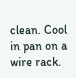clean. Cool in pan on a wire rack.